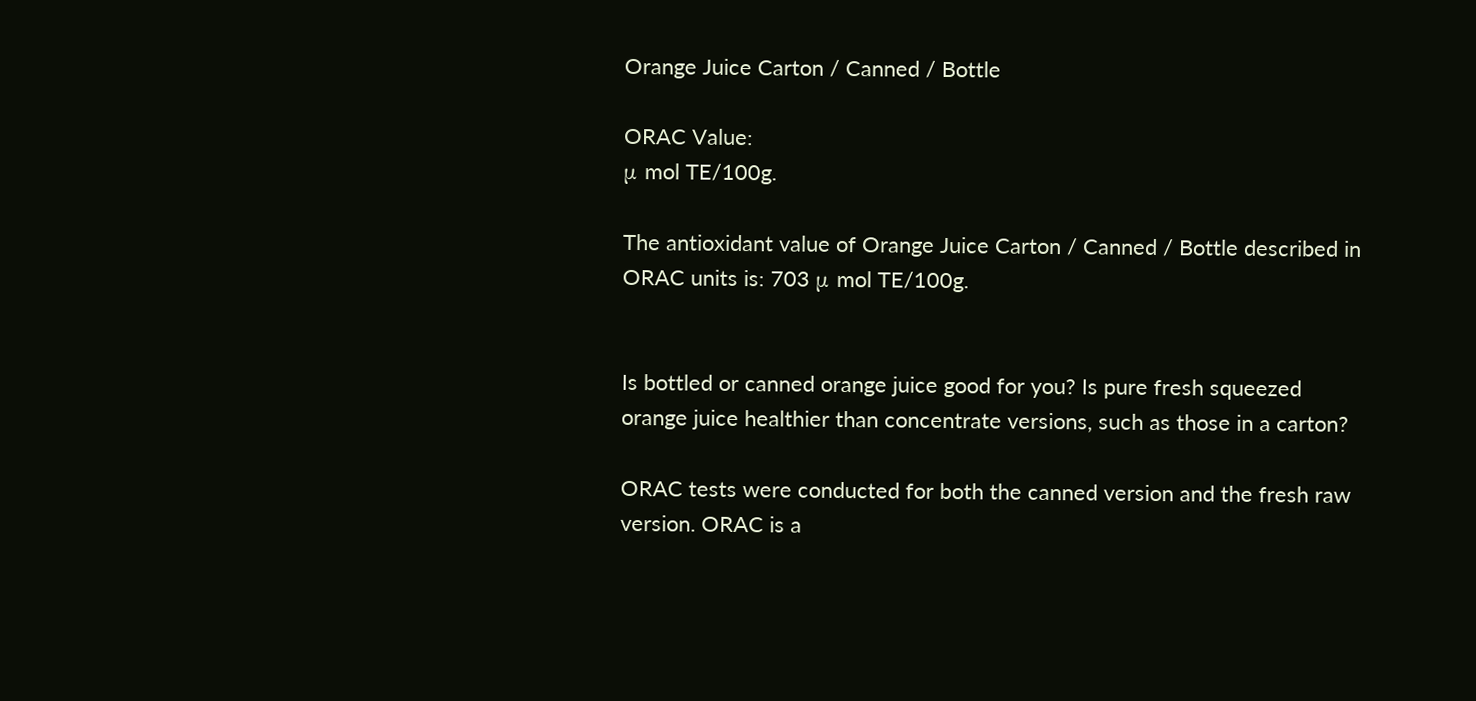Orange Juice Carton / Canned / Bottle

ORAC Value:
μ mol TE/100g.

The antioxidant value of Orange Juice Carton / Canned / Bottle described in ORAC units is: 703 μ mol TE/100g.


Is bottled or canned orange juice good for you? Is pure fresh squeezed orange juice healthier than concentrate versions, such as those in a carton?

ORAC tests were conducted for both the canned version and the fresh raw version. ORAC is a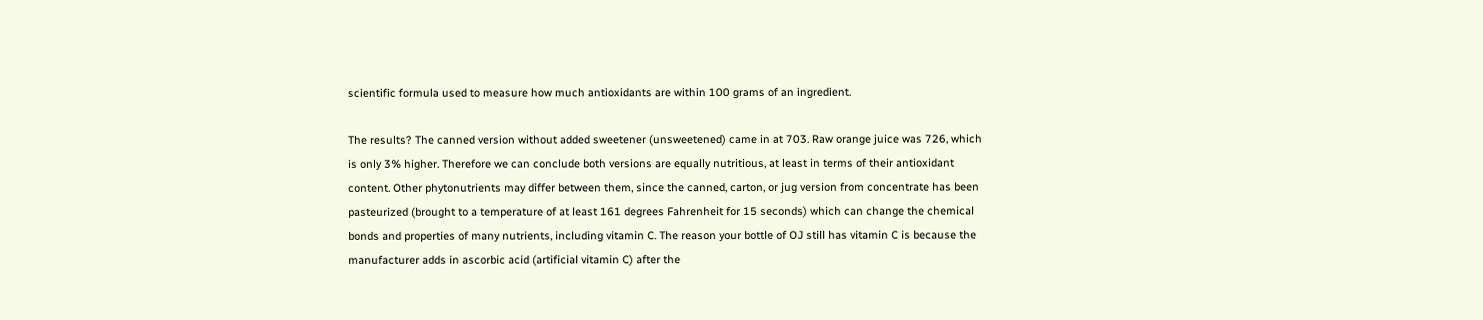scientific formula used to measure how much antioxidants are within 100 grams of an ingredient.

The results? The canned version without added sweetener (unsweetened) came in at 703. Raw orange juice was 726, which is only 3% higher. Therefore we can conclude both versions are equally nutritious, at least in terms of their antioxidant content. Other phytonutrients may differ between them, since the canned, carton, or jug version from concentrate has been pasteurized (brought to a temperature of at least 161 degrees Fahrenheit for 15 seconds) which can change the chemical bonds and properties of many nutrients, including vitamin C. The reason your bottle of OJ still has vitamin C is because the manufacturer adds in ascorbic acid (artificial vitamin C) after the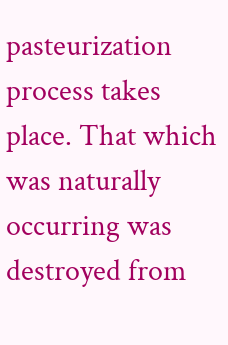pasteurization process takes place. That which was naturally occurring was destroyed from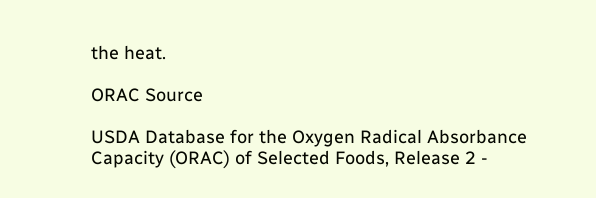the heat.

ORAC Source

USDA Database for the Oxygen Radical Absorbance Capacity (ORAC) of Selected Foods, Release 2 -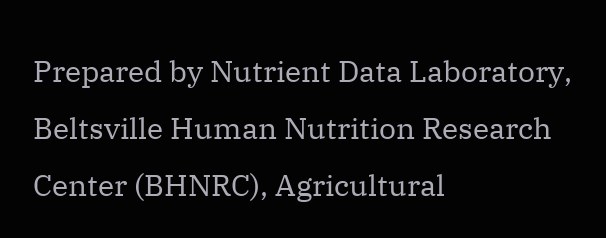Prepared by Nutrient Data Laboratory, Beltsville Human Nutrition Research Center (BHNRC), Agricultural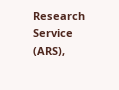Research Service (ARS),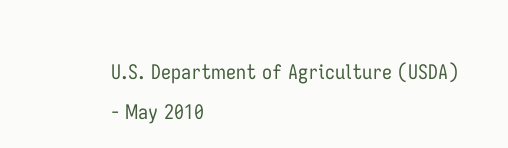U.S. Department of Agriculture (USDA) - May 2010